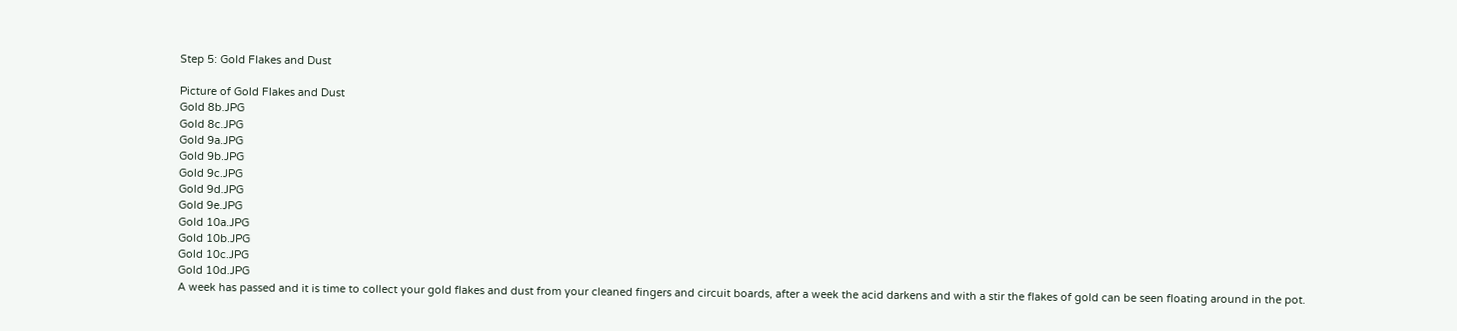Step 5: Gold Flakes and Dust

Picture of Gold Flakes and Dust
Gold 8b.JPG
Gold 8c.JPG
Gold 9a.JPG
Gold 9b.JPG
Gold 9c.JPG
Gold 9d.JPG
Gold 9e.JPG
Gold 10a.JPG
Gold 10b.JPG
Gold 10c.JPG
Gold 10d.JPG
A week has passed and it is time to collect your gold flakes and dust from your cleaned fingers and circuit boards, after a week the acid darkens and with a stir the flakes of gold can be seen floating around in the pot.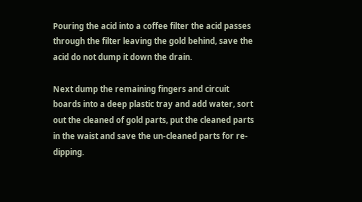Pouring the acid into a coffee filter the acid passes through the filter leaving the gold behind, save the acid do not dump it down the drain.

Next dump the remaining fingers and circuit boards into a deep plastic tray and add water, sort out the cleaned of gold parts, put the cleaned parts in the waist and save the un-cleaned parts for re-dipping.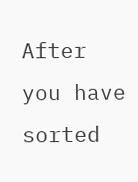After you have sorted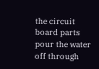the circuit board parts pour the water off through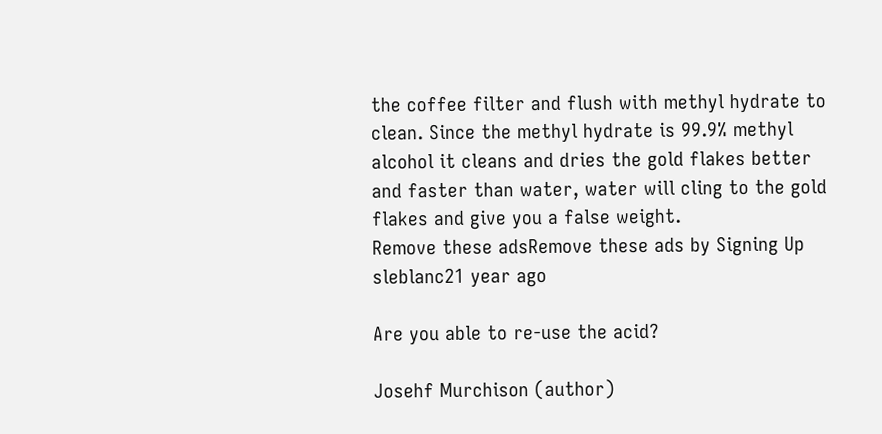the coffee filter and flush with methyl hydrate to clean. Since the methyl hydrate is 99.9% methyl alcohol it cleans and dries the gold flakes better and faster than water, water will cling to the gold flakes and give you a false weight.
Remove these adsRemove these ads by Signing Up
sleblanc21 year ago

Are you able to re-use the acid?

Josehf Murchison (author)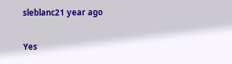sleblanc21 year ago

Yes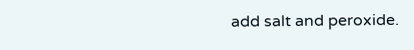add salt and peroxide.